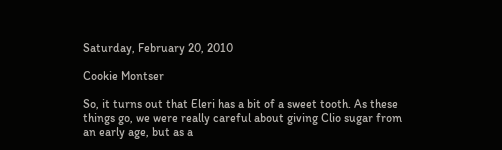Saturday, February 20, 2010

Cookie Montser

So, it turns out that Eleri has a bit of a sweet tooth. As these things go, we were really careful about giving Clio sugar from an early age, but as a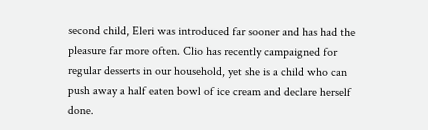second child, Eleri was introduced far sooner and has had the pleasure far more often. Clio has recently campaigned for regular desserts in our household, yet she is a child who can push away a half eaten bowl of ice cream and declare herself done.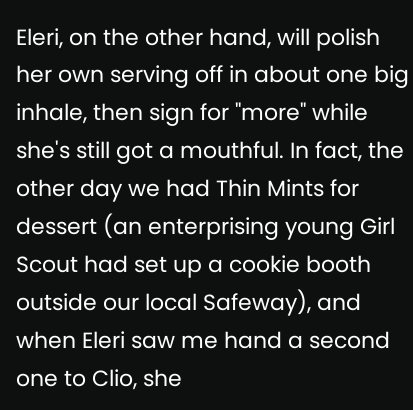Eleri, on the other hand, will polish her own serving off in about one big inhale, then sign for "more" while she's still got a mouthful. In fact, the other day we had Thin Mints for dessert (an enterprising young Girl Scout had set up a cookie booth outside our local Safeway), and when Eleri saw me hand a second one to Clio, she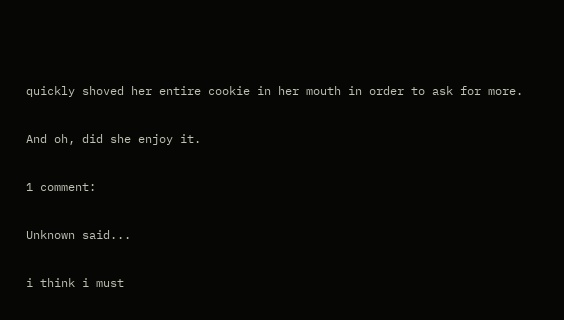quickly shoved her entire cookie in her mouth in order to ask for more.

And oh, did she enjoy it.

1 comment:

Unknown said...

i think i must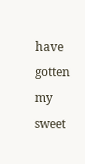have gotten my sweet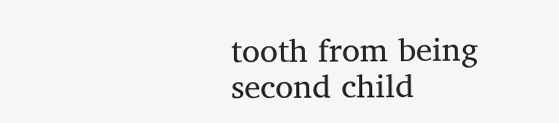tooth from being second child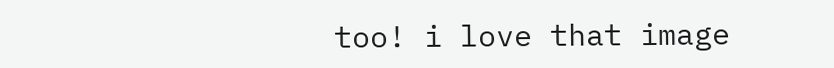too! i love that image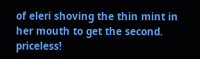of eleri shoving the thin mint in her mouth to get the second. priceless!